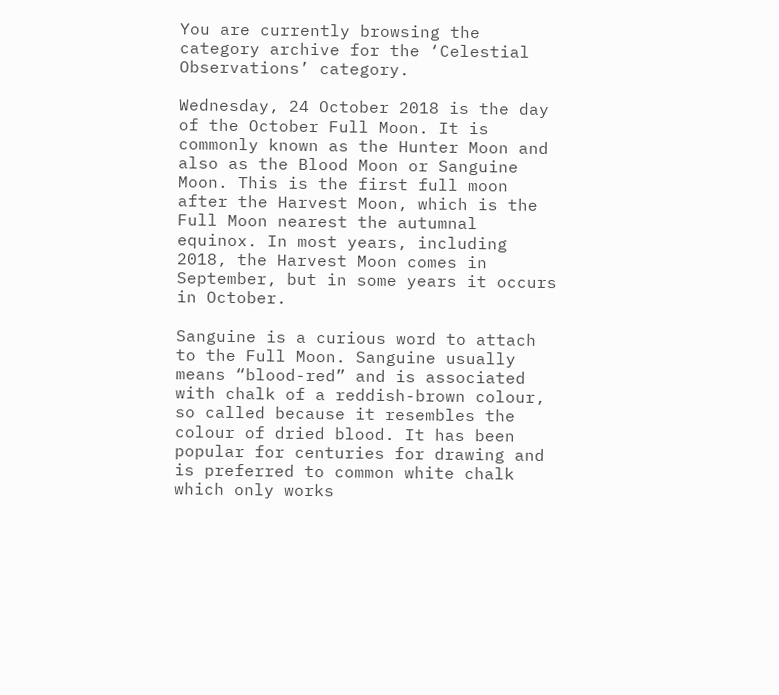You are currently browsing the category archive for the ‘Celestial Observations’ category.

Wednesday, 24 October 2018 is the day of the October Full Moon. It is commonly known as the Hunter Moon and also as the Blood Moon or Sanguine Moon. This is the first full moon after the Harvest Moon, which is the Full Moon nearest the autumnal equinox. In most years, including 2018, the Harvest Moon comes in September, but in some years it occurs in October.

Sanguine is a curious word to attach to the Full Moon. Sanguine usually means “blood-red” and is associated with chalk of a reddish-brown colour, so called because it resembles the colour of dried blood. It has been popular for centuries for drawing and is preferred to common white chalk which only works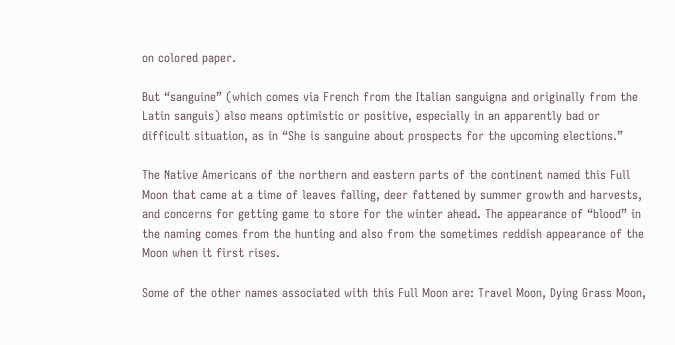on colored paper.

But “sanguine” (which comes via French from the Italian sanguigna and originally from the Latin sanguis) also means optimistic or positive, especially in an apparently bad or difficult situation, as in “She is sanguine about prospects for the upcoming elections.”

The Native Americans of the northern and eastern parts of the continent named this Full Moon that came at a time of leaves falling, deer fattened by summer growth and harvests, and concerns for getting game to store for the winter ahead. The appearance of “blood” in the naming comes from the hunting and also from the sometimes reddish appearance of the Moon when it first rises.

Some of the other names associated with this Full Moon are: Travel Moon, Dying Grass Moon,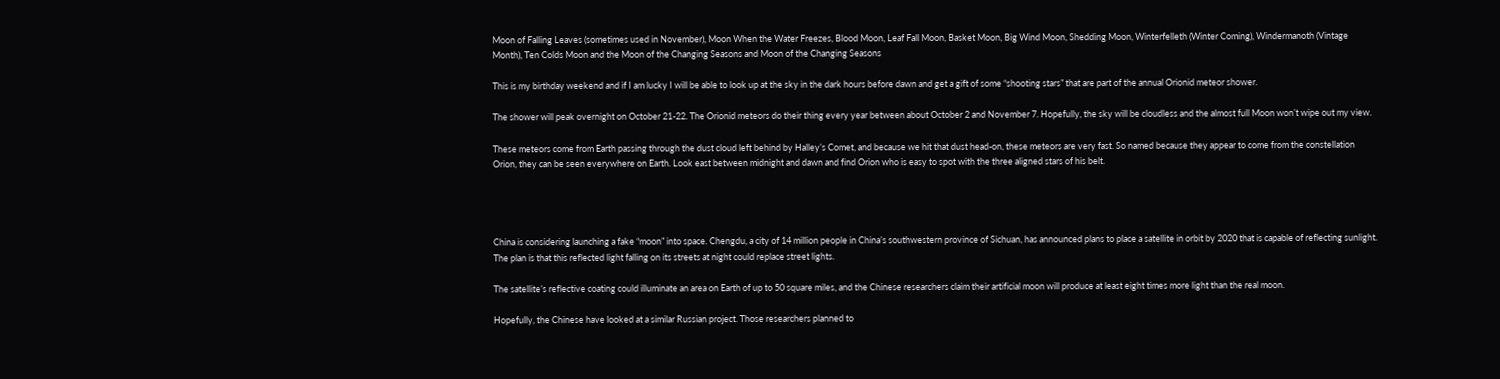Moon of Falling Leaves (sometimes used in November), Moon When the Water Freezes, Blood Moon, Leaf Fall Moon, Basket Moon, Big Wind Moon, Shedding Moon, Winterfelleth (Winter Coming), Windermanoth (Vintage Month), Ten Colds Moon and the Moon of the Changing Seasons and Moon of the Changing Seasons

This is my birthday weekend and if I am lucky I will be able to look up at the sky in the dark hours before dawn and get a gift of some “shooting stars” that are part of the annual Orionid meteor shower.

The shower will peak overnight on October 21-22. The Orionid meteors do their thing every year between about October 2 and November 7. Hopefully, the sky will be cloudless and the almost full Moon won’t wipe out my view.

These meteors come from Earth passing through the dust cloud left behind by Halley’s Comet, and because we hit that dust head-on, these meteors are very fast. So named because they appear to come from the constellation Orion, they can be seen everywhere on Earth. Look east between midnight and dawn and find Orion who is easy to spot with the three aligned stars of his belt.




China is considering launching a fake “moon” into space. Chengdu, a city of 14 million people in China’s southwestern province of Sichuan, has announced plans to place a satellite in orbit by 2020 that is capable of reflecting sunlight. The plan is that this reflected light falling on its streets at night could replace street lights.

The satellite’s reflective coating could illuminate an area on Earth of up to 50 square miles, and the Chinese researchers claim their artificial moon will produce at least eight times more light than the real moon.

Hopefully, the Chinese have looked at a similar Russian project. Those researchers planned to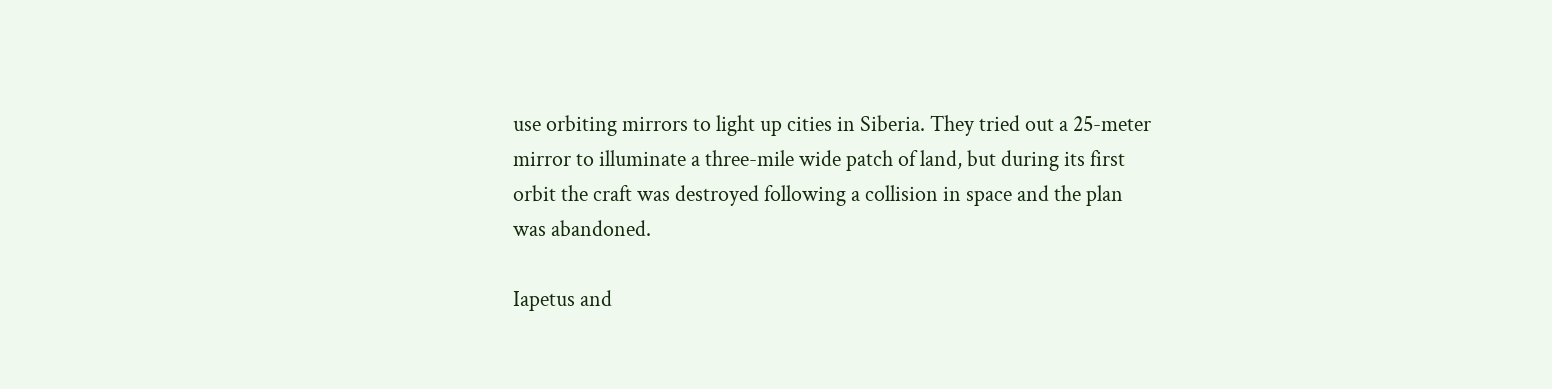use orbiting mirrors to light up cities in Siberia. They tried out a 25-meter mirror to illuminate a three-mile wide patch of land, but during its first orbit the craft was destroyed following a collision in space and the plan was abandoned.

Iapetus and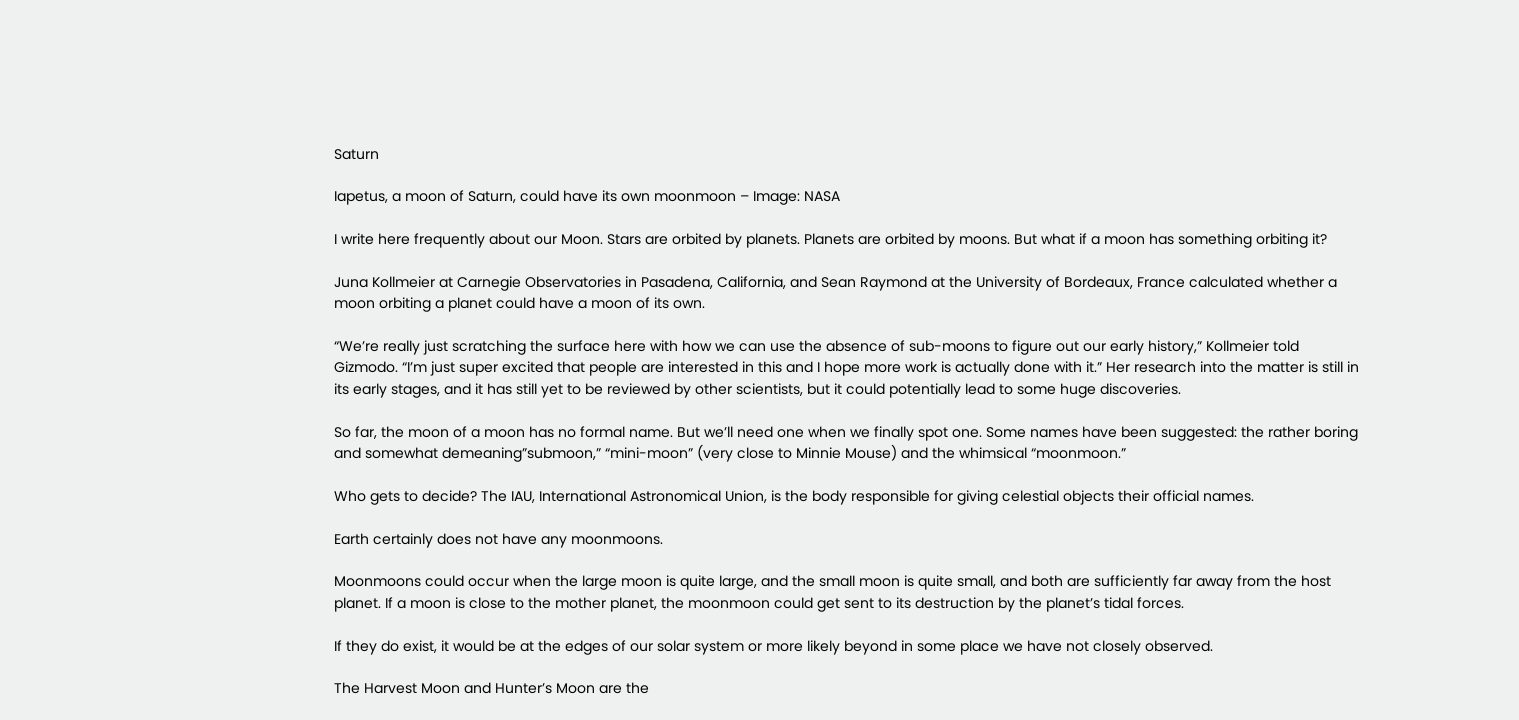Saturn

Iapetus, a moon of Saturn, could have its own moonmoon – Image: NASA

I write here frequently about our Moon. Stars are orbited by planets. Planets are orbited by moons. But what if a moon has something orbiting it?

Juna Kollmeier at Carnegie Observatories in Pasadena, California, and Sean Raymond at the University of Bordeaux, France calculated whether a moon orbiting a planet could have a moon of its own.

“We’re really just scratching the surface here with how we can use the absence of sub-moons to figure out our early history,” Kollmeier told Gizmodo. “I’m just super excited that people are interested in this and I hope more work is actually done with it.” Her research into the matter is still in its early stages, and it has still yet to be reviewed by other scientists, but it could potentially lead to some huge discoveries.

So far, the moon of a moon has no formal name. But we’ll need one when we finally spot one. Some names have been suggested: the rather boring and somewhat demeaning”submoon,” “mini-moon” (very close to Minnie Mouse) and the whimsical “moonmoon.”

Who gets to decide? The IAU, International Astronomical Union, is the body responsible for giving celestial objects their official names.

Earth certainly does not have any moonmoons.

Moonmoons could occur when the large moon is quite large, and the small moon is quite small, and both are sufficiently far away from the host planet. If a moon is close to the mother planet, the moonmoon could get sent to its destruction by the planet’s tidal forces.

If they do exist, it would be at the edges of our solar system or more likely beyond in some place we have not closely observed.

The Harvest Moon and Hunter’s Moon are the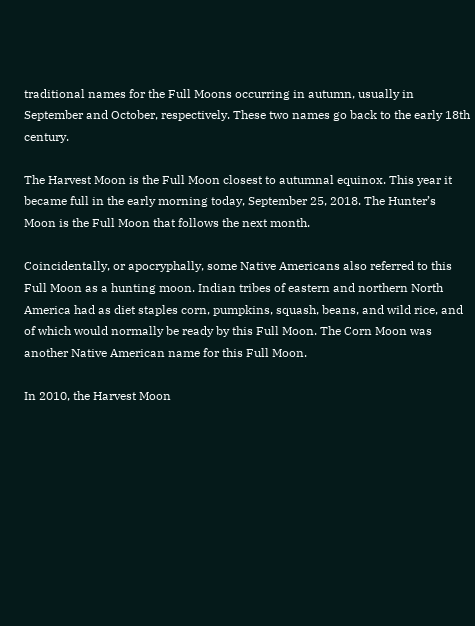traditional names for the Full Moons occurring in autumn, usually in September and October, respectively. These two names go back to the early 18th century.

The Harvest Moon is the Full Moon closest to autumnal equinox. This year it became full in the early morning today, September 25, 2018. The Hunter’s Moon is the Full Moon that follows the next month.

Coincidentally, or apocryphally, some Native Americans also referred to this Full Moon as a hunting moon. Indian tribes of eastern and northern North America had as diet staples corn, pumpkins, squash, beans, and wild rice, and of which would normally be ready by this Full Moon. The Corn Moon was another Native American name for this Full Moon.

In 2010, the Harvest Moon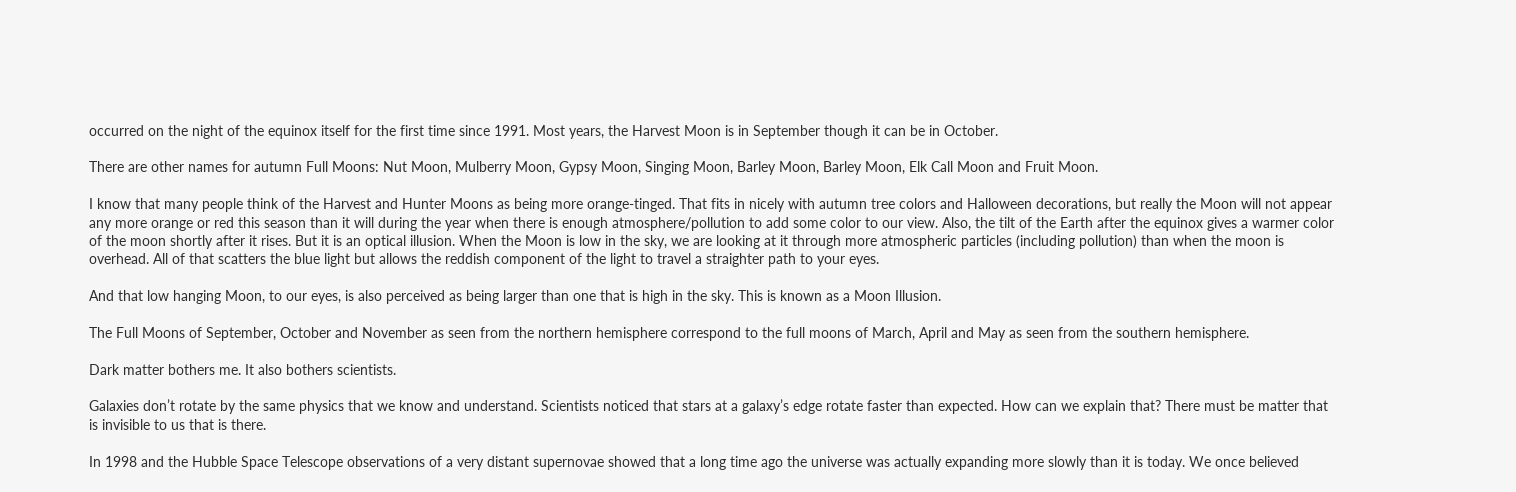occurred on the night of the equinox itself for the first time since 1991. Most years, the Harvest Moon is in September though it can be in October.

There are other names for autumn Full Moons: Nut Moon, Mulberry Moon, Gypsy Moon, Singing Moon, Barley Moon, Barley Moon, Elk Call Moon and Fruit Moon.

I know that many people think of the Harvest and Hunter Moons as being more orange-tinged. That fits in nicely with autumn tree colors and Halloween decorations, but really the Moon will not appear any more orange or red this season than it will during the year when there is enough atmosphere/pollution to add some color to our view. Also, the tilt of the Earth after the equinox gives a warmer color of the moon shortly after it rises. But it is an optical illusion. When the Moon is low in the sky, we are looking at it through more atmospheric particles (including pollution) than when the moon is overhead. All of that scatters the blue light but allows the reddish component of the light to travel a straighter path to your eyes.

And that low hanging Moon, to our eyes, is also perceived as being larger than one that is high in the sky. This is known as a Moon Illusion.

The Full Moons of September, October and November as seen from the northern hemisphere correspond to the full moons of March, April and May as seen from the southern hemisphere.

Dark matter bothers me. It also bothers scientists.

Galaxies don’t rotate by the same physics that we know and understand. Scientists noticed that stars at a galaxy’s edge rotate faster than expected. How can we explain that? There must be matter that is invisible to us that is there.

In 1998 and the Hubble Space Telescope observations of a very distant supernovae showed that a long time ago the universe was actually expanding more slowly than it is today. We once believed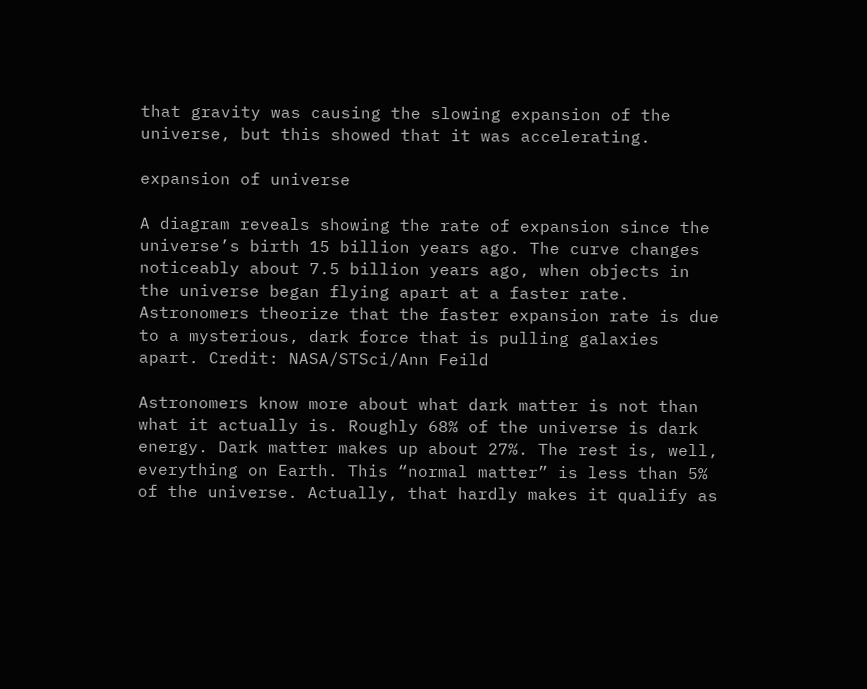that gravity was causing the slowing expansion of the universe, but this showed that it was accelerating.

expansion of universe

A diagram reveals showing the rate of expansion since the universe’s birth 15 billion years ago. The curve changes noticeably about 7.5 billion years ago, when objects in the universe began flying apart at a faster rate. Astronomers theorize that the faster expansion rate is due to a mysterious, dark force that is pulling galaxies apart. Credit: NASA/STSci/Ann Feild

Astronomers know more about what dark matter is not than what it actually is. Roughly 68% of the universe is dark energy. Dark matter makes up about 27%. The rest is, well, everything on Earth. This “normal matter” is less than 5% of the universe. Actually, that hardly makes it qualify as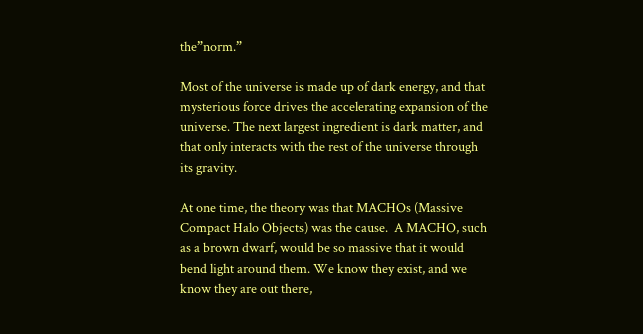the”norm.”

Most of the universe is made up of dark energy, and that mysterious force drives the accelerating expansion of the universe. The next largest ingredient is dark matter, and that only interacts with the rest of the universe through its gravity.

At one time, the theory was that MACHOs (Massive Compact Halo Objects) was the cause.  A MACHO, such as a brown dwarf, would be so massive that it would bend light around them. We know they exist, and we know they are out there,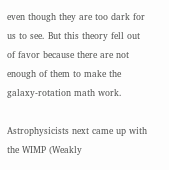even though they are too dark for us to see. But this theory fell out of favor because there are not enough of them to make the galaxy-rotation math work.

Astrophysicists next came up with the WIMP (Weakly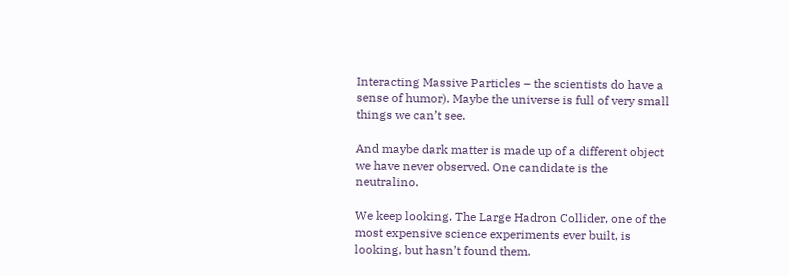Interacting Massive Particles – the scientists do have a sense of humor). Maybe the universe is full of very small things we can’t see.

And maybe dark matter is made up of a different object we have never observed. One candidate is the neutralino.

We keep looking. The Large Hadron Collider, one of the most expensive science experiments ever built, is looking, but hasn’t found them.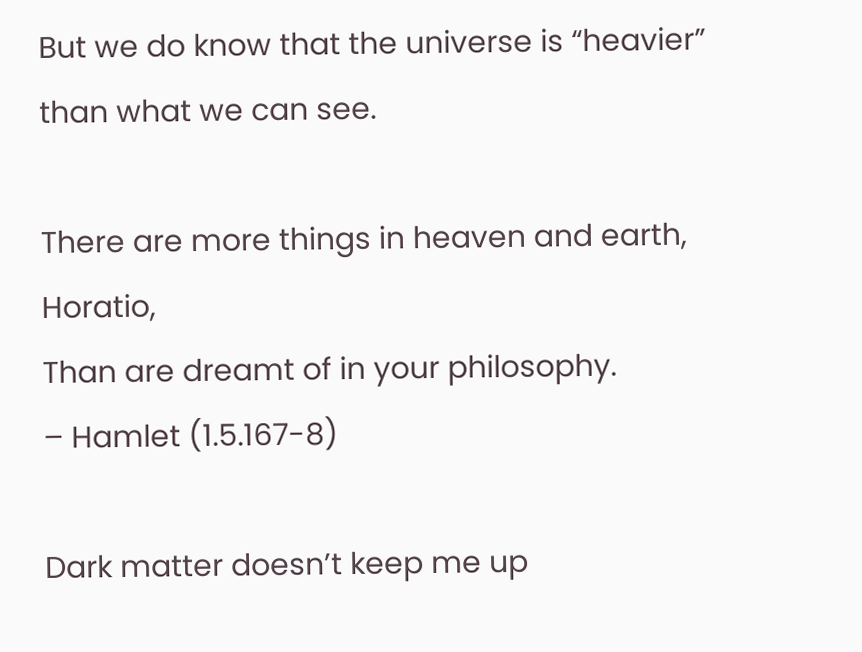But we do know that the universe is “heavier” than what we can see.

There are more things in heaven and earth, Horatio,
Than are dreamt of in your philosophy.
– Hamlet (1.5.167-8)

Dark matter doesn’t keep me up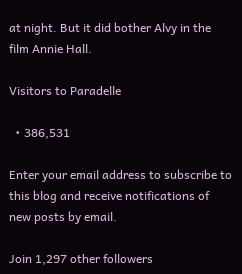at night. But it did bother Alvy in the film Annie Hall.

Visitors to Paradelle

  • 386,531

Enter your email address to subscribe to this blog and receive notifications of new posts by email.

Join 1,297 other followers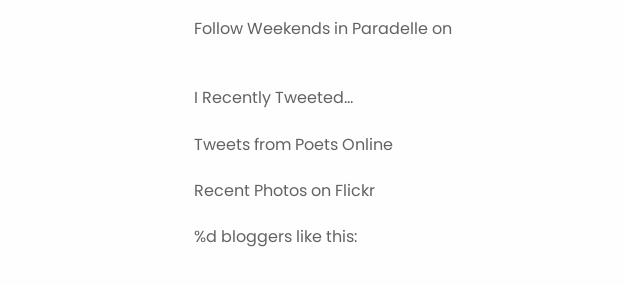Follow Weekends in Paradelle on


I Recently Tweeted…

Tweets from Poets Online

Recent Photos on Flickr

%d bloggers like this: